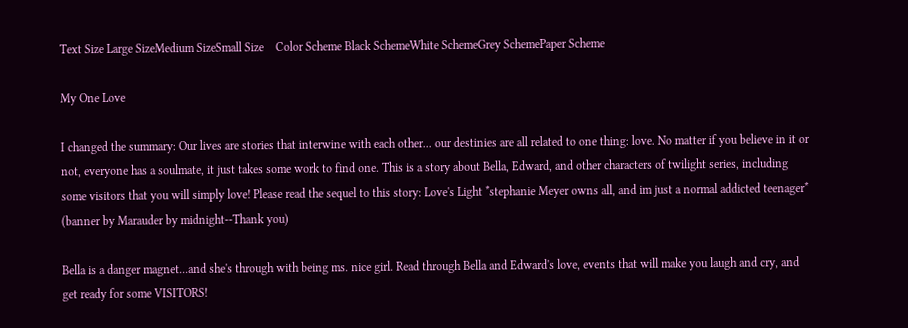Text Size Large SizeMedium SizeSmall Size    Color Scheme Black SchemeWhite SchemeGrey SchemePaper Scheme

My One Love

I changed the summary: Our lives are stories that interwine with each other... our destinies are all related to one thing: love. No matter if you believe in it or not, everyone has a soulmate, it just takes some work to find one. This is a story about Bella, Edward, and other characters of twilight series, including some visitors that you will simply love! Please read the sequel to this story: Love's Light *stephanie Meyer owns all, and im just a normal addicted teenager*  (banner by Marauder by midnight--Thank you)

Bella is a danger magnet...and she's through with being ms. nice girl. Read through Bella and Edward's love, events that will make you laugh and cry, and get ready for some VISITORS!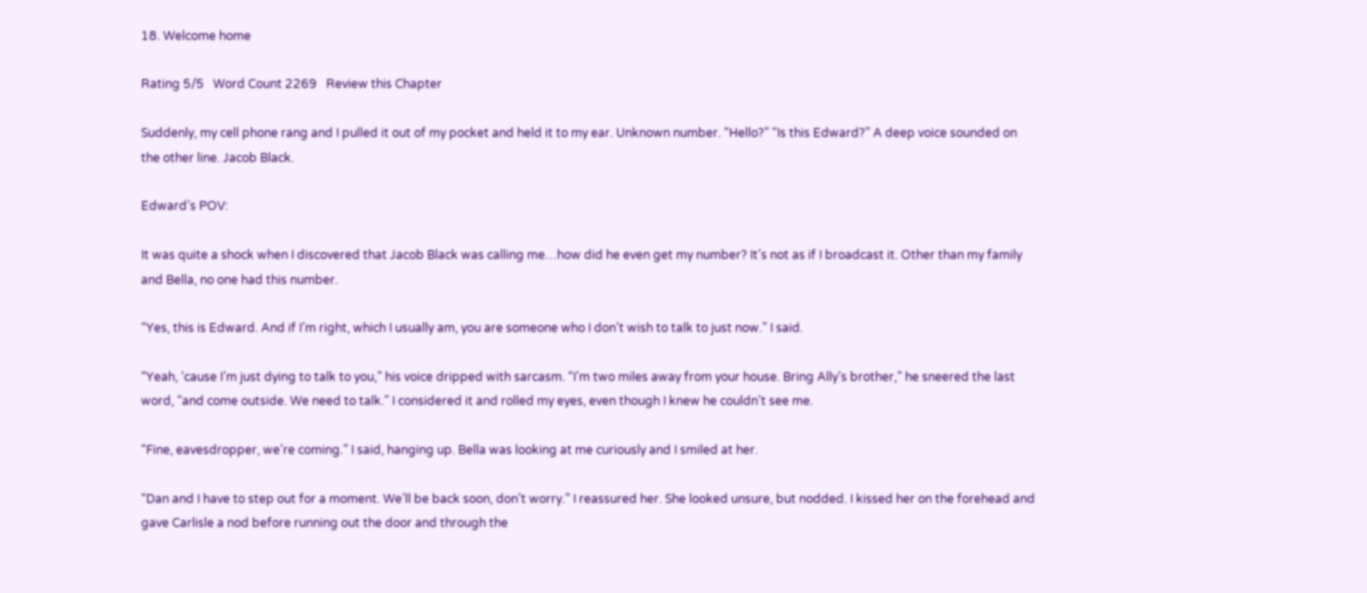18. Welcome home

Rating 5/5   Word Count 2269   Review this Chapter

Suddenly, my cell phone rang and I pulled it out of my pocket and held it to my ear. Unknown number. “Hello?” “Is this Edward?” A deep voice sounded on the other line. Jacob Black.

Edward’s POV:

It was quite a shock when I discovered that Jacob Black was calling me…how did he even get my number? It’s not as if I broadcast it. Other than my family and Bella, no one had this number.

“Yes, this is Edward. And if I’m right, which I usually am, you are someone who I don’t wish to talk to just now.” I said.

“Yeah, ‘cause I’m just dying to talk to you,” his voice dripped with sarcasm. “I’m two miles away from your house. Bring Ally’s brother,” he sneered the last word, “and come outside. We need to talk.” I considered it and rolled my eyes, even though I knew he couldn’t see me.

“Fine, eavesdropper, we’re coming.” I said, hanging up. Bella was looking at me curiously and I smiled at her.

“Dan and I have to step out for a moment. We’ll be back soon, don’t worry.” I reassured her. She looked unsure, but nodded. I kissed her on the forehead and gave Carlisle a nod before running out the door and through the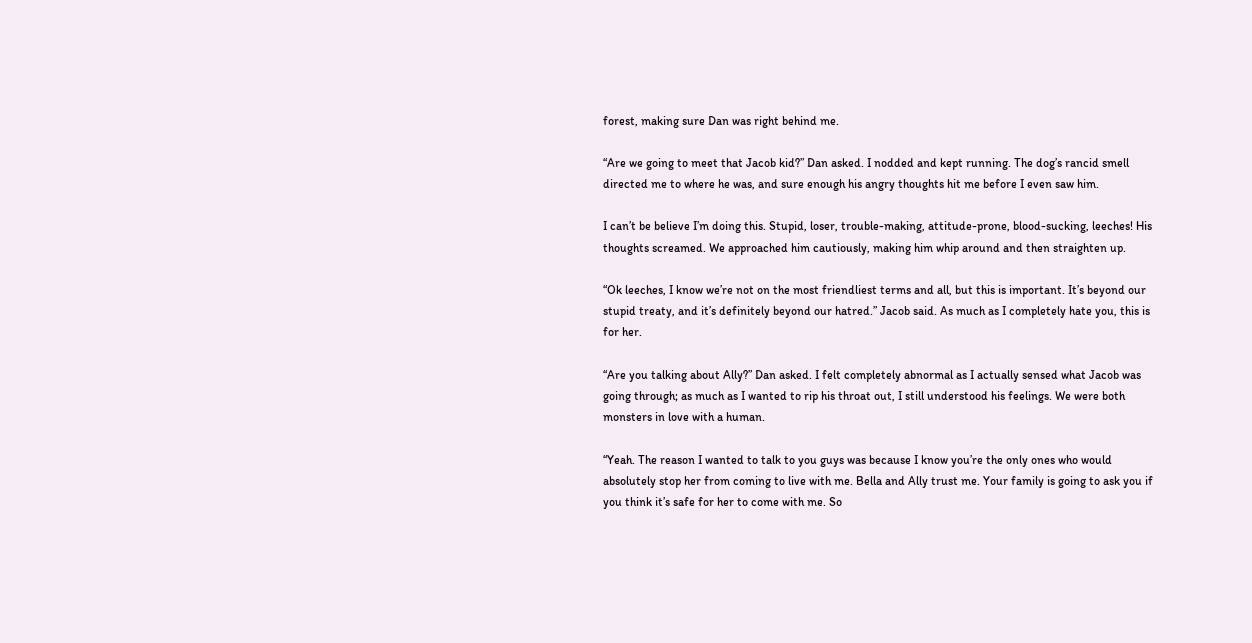forest, making sure Dan was right behind me.

“Are we going to meet that Jacob kid?” Dan asked. I nodded and kept running. The dog’s rancid smell directed me to where he was, and sure enough his angry thoughts hit me before I even saw him.

I can’t be believe I’m doing this. Stupid, loser, trouble-making, attitude-prone, blood-sucking, leeches! His thoughts screamed. We approached him cautiously, making him whip around and then straighten up.

“Ok leeches, I know we’re not on the most friendliest terms and all, but this is important. It’s beyond our stupid treaty, and it’s definitely beyond our hatred.” Jacob said. As much as I completely hate you, this is for her.

“Are you talking about Ally?” Dan asked. I felt completely abnormal as I actually sensed what Jacob was going through; as much as I wanted to rip his throat out, I still understood his feelings. We were both monsters in love with a human.

“Yeah. The reason I wanted to talk to you guys was because I know you’re the only ones who would absolutely stop her from coming to live with me. Bella and Ally trust me. Your family is going to ask you if you think it’s safe for her to come with me. So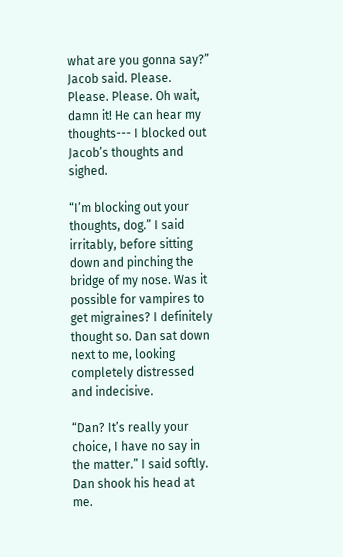what are you gonna say?” Jacob said. Please. Please. Please. Oh wait, damn it! He can hear my thoughts--- I blocked out Jacob’s thoughts and sighed.

“I’m blocking out your thoughts, dog.” I said irritably, before sitting down and pinching the bridge of my nose. Was it possible for vampires to get migraines? I definitely thought so. Dan sat down next to me, looking completely distressed and indecisive.

“Dan? It’s really your choice, I have no say in the matter.” I said softly. Dan shook his head at me.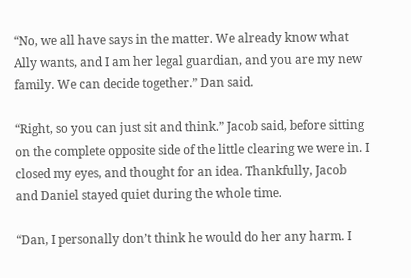“No, we all have says in the matter. We already know what Ally wants, and I am her legal guardian, and you are my new family. We can decide together.” Dan said.

“Right, so you can just sit and think.” Jacob said, before sitting on the complete opposite side of the little clearing we were in. I closed my eyes, and thought for an idea. Thankfully, Jacob and Daniel stayed quiet during the whole time.

“Dan, I personally don’t think he would do her any harm. I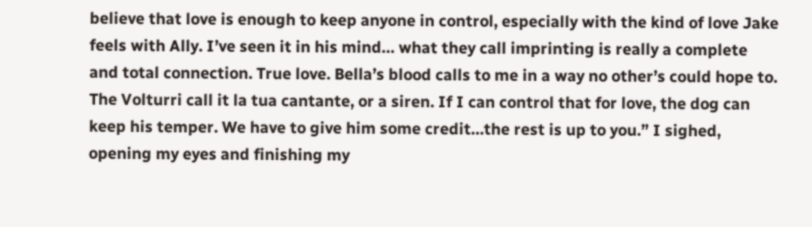believe that love is enough to keep anyone in control, especially with the kind of love Jake feels with Ally. I’ve seen it in his mind… what they call imprinting is really a complete and total connection. True love. Bella’s blood calls to me in a way no other’s could hope to. The Volturri call it la tua cantante, or a siren. If I can control that for love, the dog can keep his temper. We have to give him some credit…the rest is up to you.” I sighed, opening my eyes and finishing my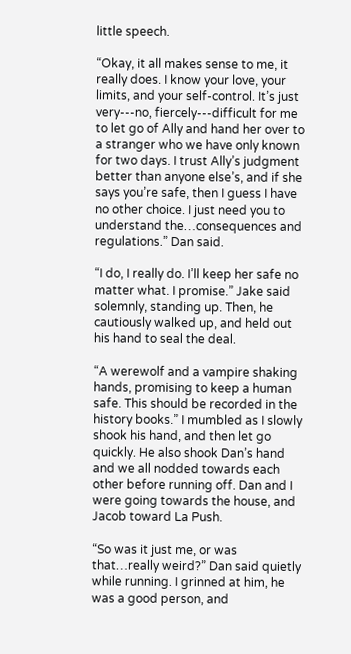little speech.

“Okay, it all makes sense to me, it really does. I know your love, your limits, and your self-control. It’s just very---no, fiercely---difficult for me to let go of Ally and hand her over to a stranger who we have only known for two days. I trust Ally’s judgment better than anyone else’s, and if she says you’re safe, then I guess I have no other choice. I just need you to understand the…consequences and regulations.” Dan said.

“I do, I really do. I’ll keep her safe no matter what. I promise.” Jake said solemnly, standing up. Then, he cautiously walked up, and held out his hand to seal the deal.

“A werewolf and a vampire shaking hands, promising to keep a human safe. This should be recorded in the history books.” I mumbled as I slowly shook his hand, and then let go quickly. He also shook Dan’s hand and we all nodded towards each other before running off. Dan and I were going towards the house, and Jacob toward La Push.

“So was it just me, or was that…really weird?” Dan said quietly while running. I grinned at him, he was a good person, and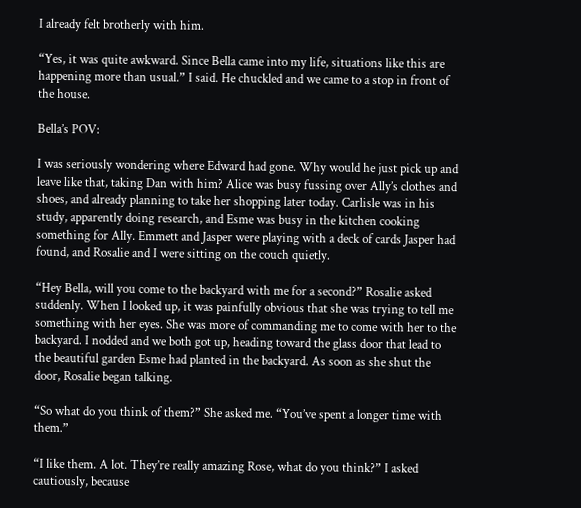I already felt brotherly with him.

“Yes, it was quite awkward. Since Bella came into my life, situations like this are happening more than usual.” I said. He chuckled and we came to a stop in front of the house.

Bella’s POV:

I was seriously wondering where Edward had gone. Why would he just pick up and leave like that, taking Dan with him? Alice was busy fussing over Ally’s clothes and shoes, and already planning to take her shopping later today. Carlisle was in his study, apparently doing research, and Esme was busy in the kitchen cooking something for Ally. Emmett and Jasper were playing with a deck of cards Jasper had found, and Rosalie and I were sitting on the couch quietly.

“Hey Bella, will you come to the backyard with me for a second?” Rosalie asked suddenly. When I looked up, it was painfully obvious that she was trying to tell me something with her eyes. She was more of commanding me to come with her to the backyard. I nodded and we both got up, heading toward the glass door that lead to the beautiful garden Esme had planted in the backyard. As soon as she shut the door, Rosalie began talking.

“So what do you think of them?” She asked me. “You’ve spent a longer time with them.”

“I like them. A lot. They’re really amazing Rose, what do you think?” I asked cautiously, because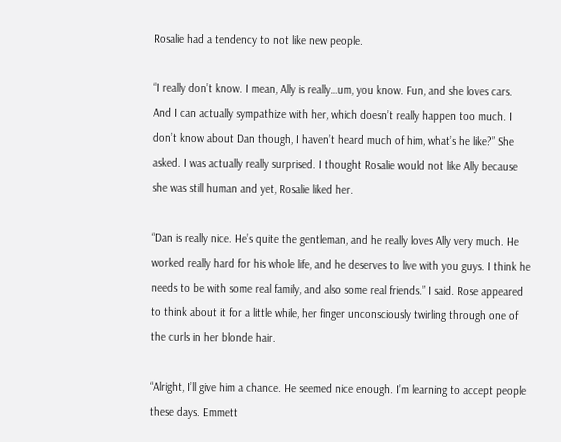Rosalie had a tendency to not like new people.

“I really don’t know. I mean, Ally is really…um, you know. Fun, and she loves cars. And I can actually sympathize with her, which doesn’t really happen too much. I don’t know about Dan though, I haven’t heard much of him, what’s he like?” She asked. I was actually really surprised. I thought Rosalie would not like Ally because she was still human and yet, Rosalie liked her.

“Dan is really nice. He’s quite the gentleman, and he really loves Ally very much. He worked really hard for his whole life, and he deserves to live with you guys. I think he needs to be with some real family, and also some real friends.” I said. Rose appeared to think about it for a little while, her finger unconsciously twirling through one of the curls in her blonde hair.

“Alright, I’ll give him a chance. He seemed nice enough. I’m learning to accept people these days. Emmett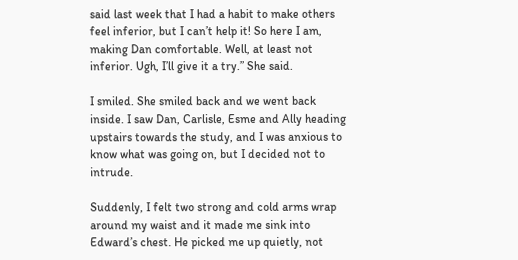said last week that I had a habit to make others feel inferior, but I can’t help it! So here I am, making Dan comfortable. Well, at least not inferior. Ugh, I’ll give it a try.” She said.

I smiled. She smiled back and we went back inside. I saw Dan, Carlisle, Esme and Ally heading upstairs towards the study, and I was anxious to know what was going on, but I decided not to intrude.

Suddenly, I felt two strong and cold arms wrap around my waist and it made me sink into Edward’s chest. He picked me up quietly, not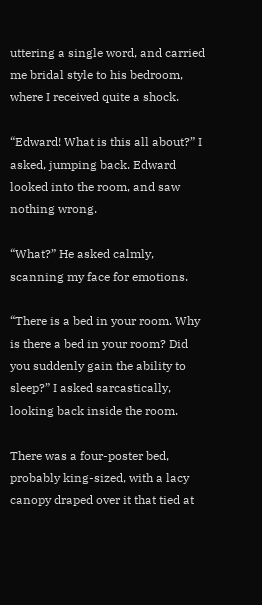uttering a single word, and carried me bridal style to his bedroom, where I received quite a shock.

“Edward! What is this all about?” I asked, jumping back. Edward looked into the room, and saw nothing wrong.

“What?” He asked calmly, scanning my face for emotions.

“There is a bed in your room. Why is there a bed in your room? Did you suddenly gain the ability to sleep?” I asked sarcastically, looking back inside the room.

There was a four-poster bed, probably king-sized, with a lacy canopy draped over it that tied at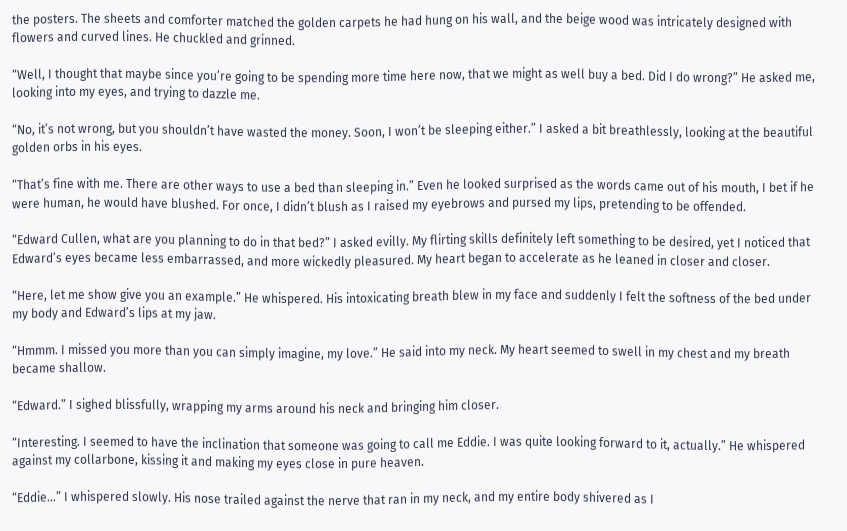the posters. The sheets and comforter matched the golden carpets he had hung on his wall, and the beige wood was intricately designed with flowers and curved lines. He chuckled and grinned.

“Well, I thought that maybe since you’re going to be spending more time here now, that we might as well buy a bed. Did I do wrong?” He asked me, looking into my eyes, and trying to dazzle me.

“No, it’s not wrong, but you shouldn’t have wasted the money. Soon, I won’t be sleeping either.” I asked a bit breathlessly, looking at the beautiful golden orbs in his eyes.

“That’s fine with me. There are other ways to use a bed than sleeping in.” Even he looked surprised as the words came out of his mouth, I bet if he were human, he would have blushed. For once, I didn’t blush as I raised my eyebrows and pursed my lips, pretending to be offended.

“Edward Cullen, what are you planning to do in that bed?” I asked evilly. My flirting skills definitely left something to be desired, yet I noticed that Edward’s eyes became less embarrassed, and more wickedly pleasured. My heart began to accelerate as he leaned in closer and closer.

“Here, let me show give you an example.” He whispered. His intoxicating breath blew in my face and suddenly I felt the softness of the bed under my body and Edward’s lips at my jaw.

“Hmmm. I missed you more than you can simply imagine, my love.” He said into my neck. My heart seemed to swell in my chest and my breath became shallow.

“Edward.” I sighed blissfully, wrapping my arms around his neck and bringing him closer.

“Interesting. I seemed to have the inclination that someone was going to call me Eddie. I was quite looking forward to it, actually.” He whispered against my collarbone, kissing it and making my eyes close in pure heaven.

“Eddie…” I whispered slowly. His nose trailed against the nerve that ran in my neck, and my entire body shivered as I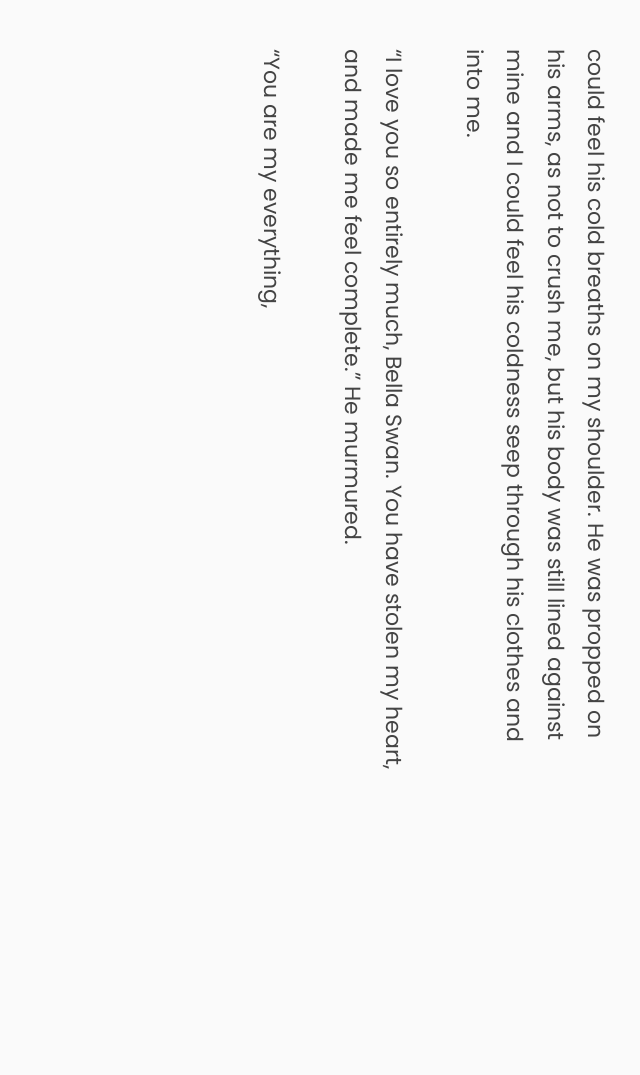could feel his cold breaths on my shoulder. He was propped on his arms, as not to crush me, but his body was still lined against mine and I could feel his coldness seep through his clothes and into me.

“I love you so entirely much, Bella Swan. You have stolen my heart, and made me feel complete.” He murmured.

“You are my everything,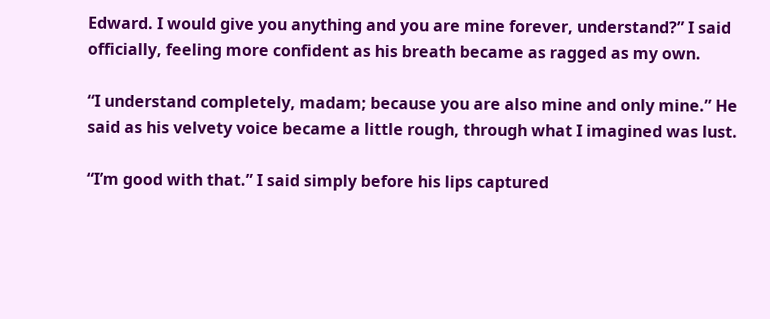Edward. I would give you anything and you are mine forever, understand?” I said officially, feeling more confident as his breath became as ragged as my own.

“I understand completely, madam; because you are also mine and only mine.” He said as his velvety voice became a little rough, through what I imagined was lust.

“I’m good with that.” I said simply before his lips captured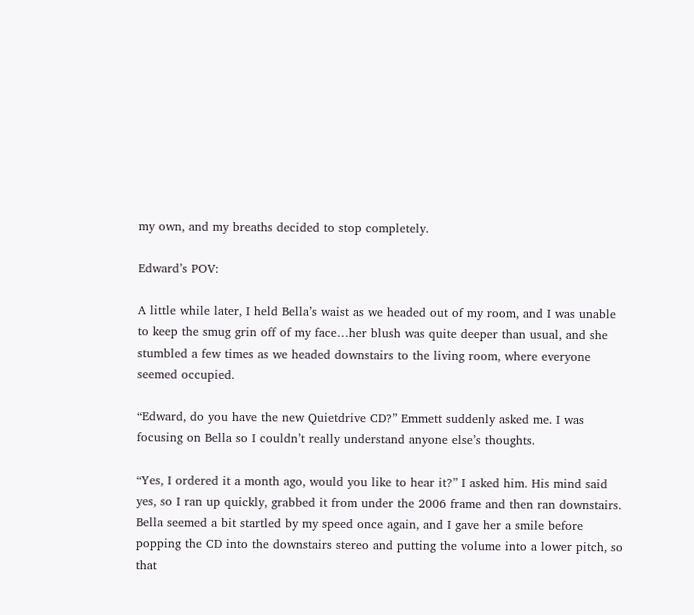my own, and my breaths decided to stop completely.

Edward’s POV:

A little while later, I held Bella’s waist as we headed out of my room, and I was unable to keep the smug grin off of my face…her blush was quite deeper than usual, and she stumbled a few times as we headed downstairs to the living room, where everyone seemed occupied.

“Edward, do you have the new Quietdrive CD?” Emmett suddenly asked me. I was focusing on Bella so I couldn’t really understand anyone else’s thoughts.

“Yes, I ordered it a month ago, would you like to hear it?” I asked him. His mind said yes, so I ran up quickly, grabbed it from under the 2006 frame and then ran downstairs. Bella seemed a bit startled by my speed once again, and I gave her a smile before popping the CD into the downstairs stereo and putting the volume into a lower pitch, so that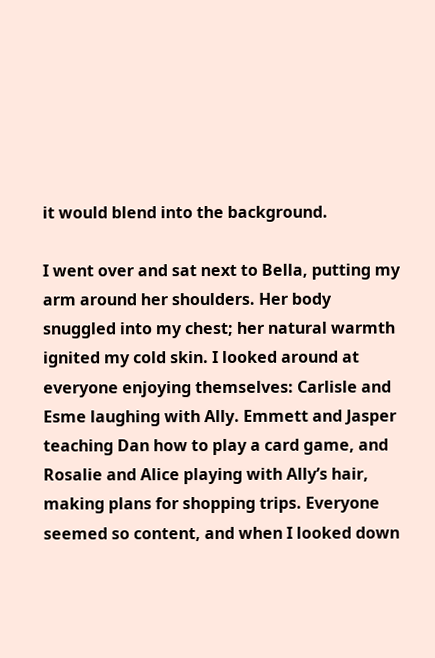it would blend into the background.

I went over and sat next to Bella, putting my arm around her shoulders. Her body snuggled into my chest; her natural warmth ignited my cold skin. I looked around at everyone enjoying themselves: Carlisle and Esme laughing with Ally. Emmett and Jasper teaching Dan how to play a card game, and Rosalie and Alice playing with Ally’s hair, making plans for shopping trips. Everyone seemed so content, and when I looked down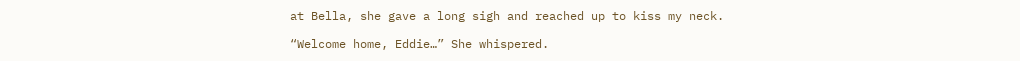at Bella, she gave a long sigh and reached up to kiss my neck.

“Welcome home, Eddie…” She whispered.